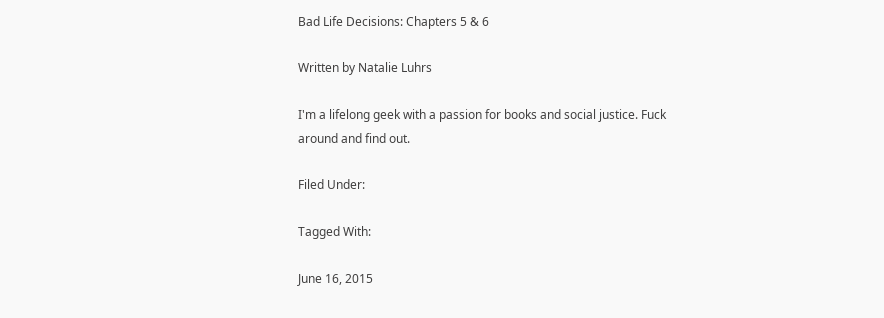Bad Life Decisions: Chapters 5 & 6

Written by Natalie Luhrs

I'm a lifelong geek with a passion for books and social justice. Fuck around and find out.

Filed Under:

Tagged With:

June 16, 2015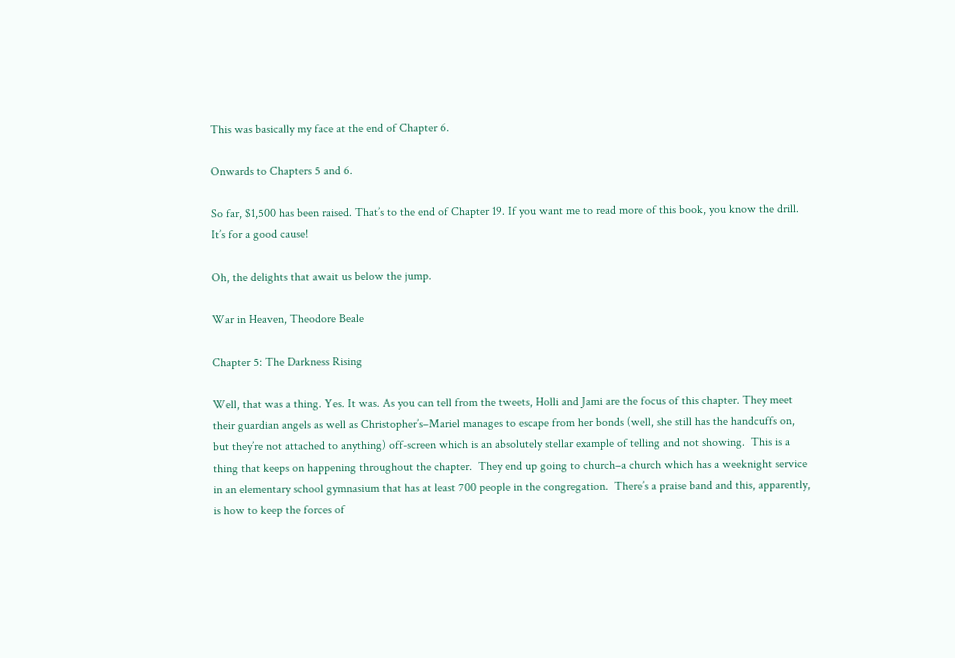This was basically my face at the end of Chapter 6.

Onwards to Chapters 5 and 6.

So far, $1,500 has been raised. That’s to the end of Chapter 19. If you want me to read more of this book, you know the drill. It’s for a good cause!

Oh, the delights that await us below the jump.

War in Heaven, Theodore Beale

Chapter 5: The Darkness Rising

Well, that was a thing. Yes. It was. As you can tell from the tweets, Holli and Jami are the focus of this chapter. They meet their guardian angels as well as Christopher’s–Mariel manages to escape from her bonds (well, she still has the handcuffs on, but they’re not attached to anything) off-screen which is an absolutely stellar example of telling and not showing.  This is a thing that keeps on happening throughout the chapter.  They end up going to church–a church which has a weeknight service in an elementary school gymnasium that has at least 700 people in the congregation.  There’s a praise band and this, apparently, is how to keep the forces of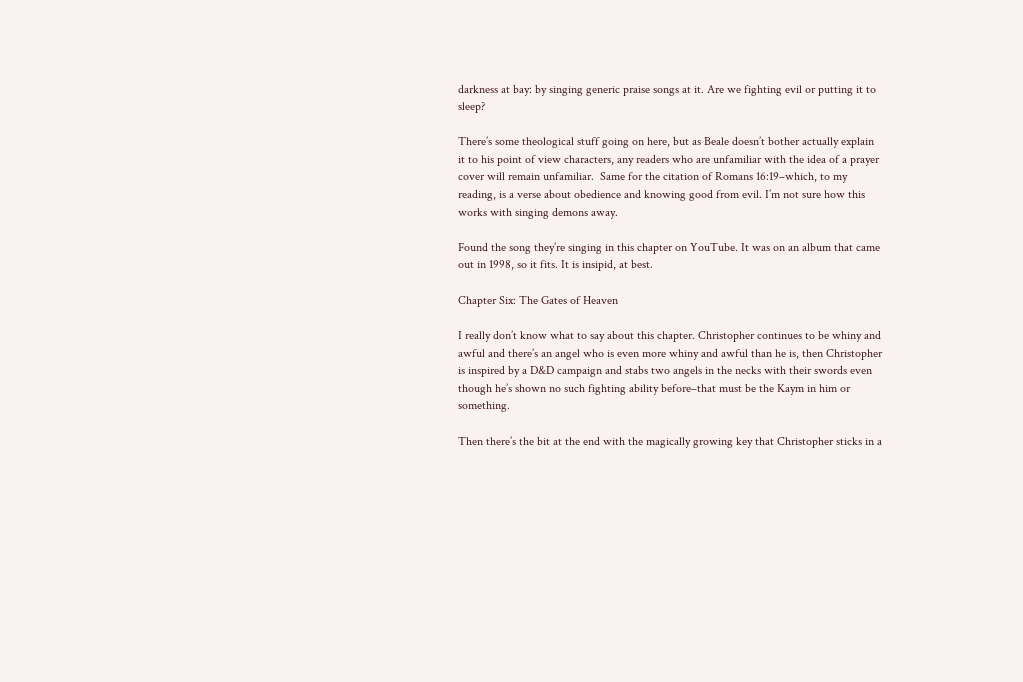darkness at bay: by singing generic praise songs at it. Are we fighting evil or putting it to sleep?

There’s some theological stuff going on here, but as Beale doesn’t bother actually explain it to his point of view characters, any readers who are unfamiliar with the idea of a prayer cover will remain unfamiliar.  Same for the citation of Romans 16:19–which, to my reading, is a verse about obedience and knowing good from evil. I’m not sure how this works with singing demons away.

Found the song they’re singing in this chapter on YouTube. It was on an album that came out in 1998, so it fits. It is insipid, at best.

Chapter Six: The Gates of Heaven

I really don’t know what to say about this chapter. Christopher continues to be whiny and awful and there’s an angel who is even more whiny and awful than he is, then Christopher is inspired by a D&D campaign and stabs two angels in the necks with their swords even though he’s shown no such fighting ability before–that must be the Kaym in him or something.

Then there’s the bit at the end with the magically growing key that Christopher sticks in a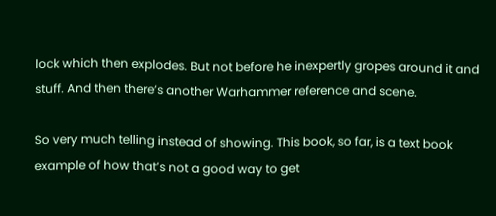lock which then explodes. But not before he inexpertly gropes around it and stuff. And then there’s another Warhammer reference and scene.

So very much telling instead of showing. This book, so far, is a text book example of how that’s not a good way to get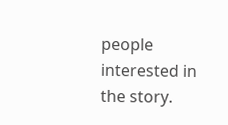people interested in the story.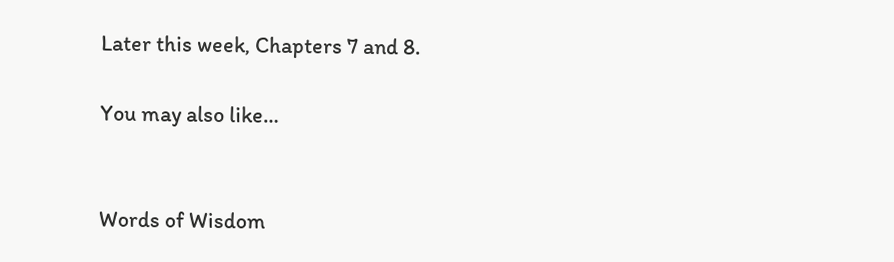Later this week, Chapters 7 and 8.

You may also like…


Words of Wisdom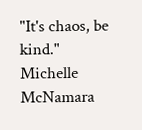"It's chaos, be kind."
Michelle McNamara